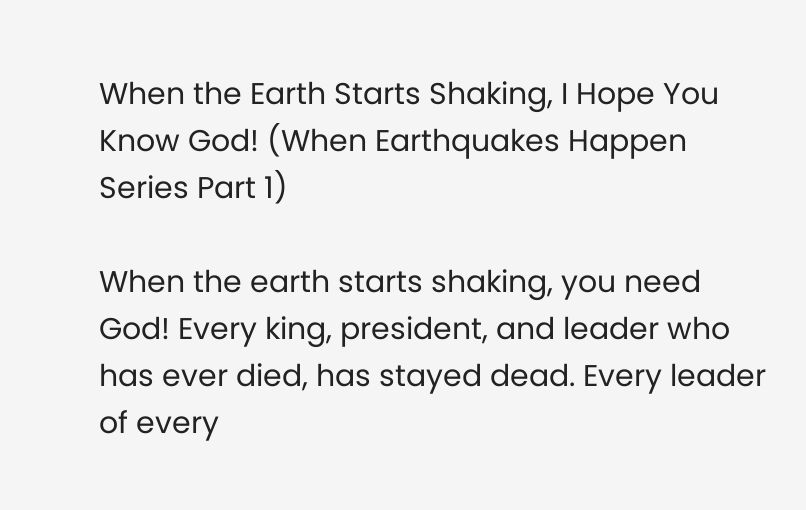When the Earth Starts Shaking, I Hope You Know God! (When Earthquakes Happen Series Part 1)

When the earth starts shaking, you need God! Every king, president, and leader who has ever died, has stayed dead. Every leader of every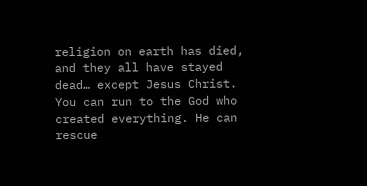religion on earth has died, and they all have stayed dead… except Jesus Christ. You can run to the God who created everything. He can rescue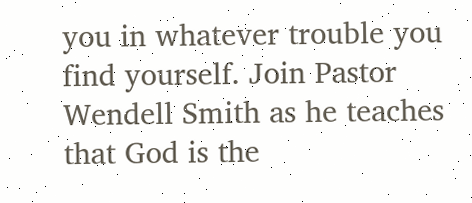you in whatever trouble you find yourself. Join Pastor Wendell Smith as he teaches that God is the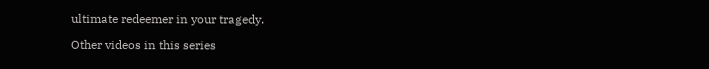ultimate redeemer in your tragedy.

Other videos in this series